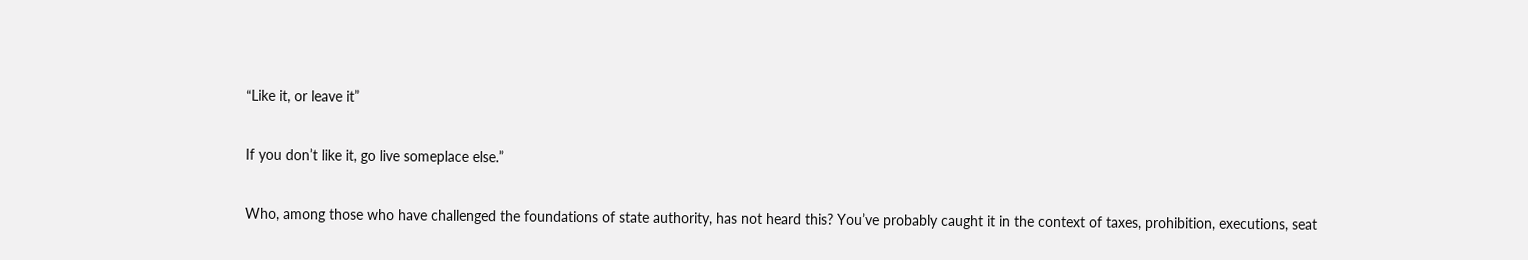“Like it, or leave it”

If you don’t like it, go live someplace else.”

Who, among those who have challenged the foundations of state authority, has not heard this? You’ve probably caught it in the context of taxes, prohibition, executions, seat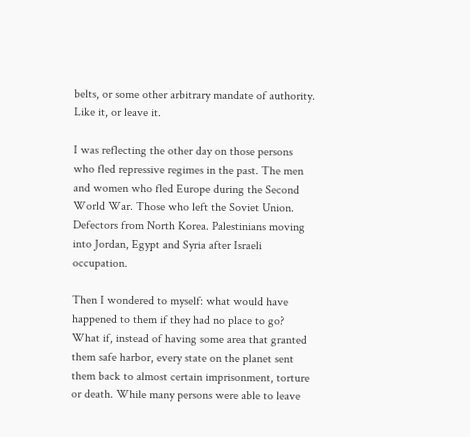belts, or some other arbitrary mandate of authority. Like it, or leave it.

I was reflecting the other day on those persons who fled repressive regimes in the past. The men and women who fled Europe during the Second World War. Those who left the Soviet Union. Defectors from North Korea. Palestinians moving into Jordan, Egypt and Syria after Israeli occupation.

Then I wondered to myself: what would have happened to them if they had no place to go? What if, instead of having some area that granted them safe harbor, every state on the planet sent them back to almost certain imprisonment, torture or death. While many persons were able to leave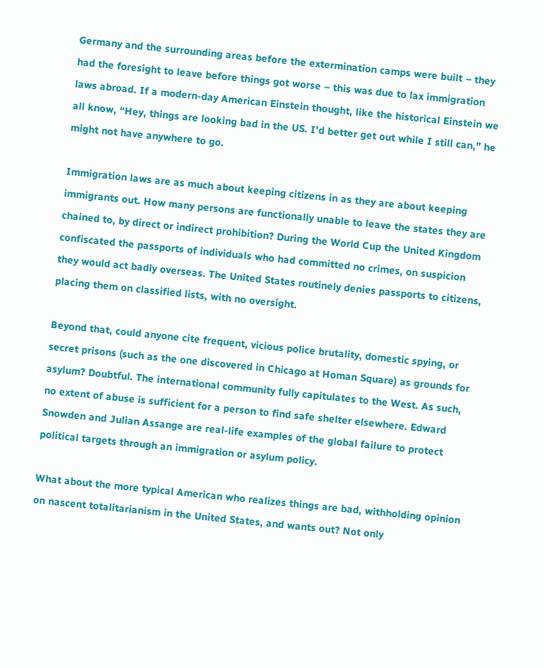Germany and the surrounding areas before the extermination camps were built – they had the foresight to leave before things got worse – this was due to lax immigration laws abroad. If a modern-day American Einstein thought, like the historical Einstein we all know, “Hey, things are looking bad in the US. I’d better get out while I still can,” he might not have anywhere to go.

Immigration laws are as much about keeping citizens in as they are about keeping immigrants out. How many persons are functionally unable to leave the states they are chained to, by direct or indirect prohibition? During the World Cup the United Kingdom confiscated the passports of individuals who had committed no crimes, on suspicion they would act badly overseas. The United States routinely denies passports to citizens, placing them on classified lists, with no oversight.

Beyond that, could anyone cite frequent, vicious police brutality, domestic spying, or secret prisons (such as the one discovered in Chicago at Homan Square) as grounds for asylum? Doubtful. The international community fully capitulates to the West. As such, no extent of abuse is sufficient for a person to find safe shelter elsewhere. Edward Snowden and Julian Assange are real-life examples of the global failure to protect political targets through an immigration or asylum policy.

What about the more typical American who realizes things are bad, withholding opinion on nascent totalitarianism in the United States, and wants out? Not only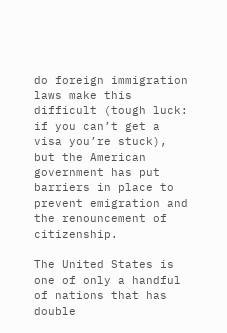do foreign immigration laws make this difficult (tough luck: if you can’t get a visa you’re stuck), but the American government has put barriers in place to prevent emigration and the renouncement of citizenship.

The United States is one of only a handful of nations that has double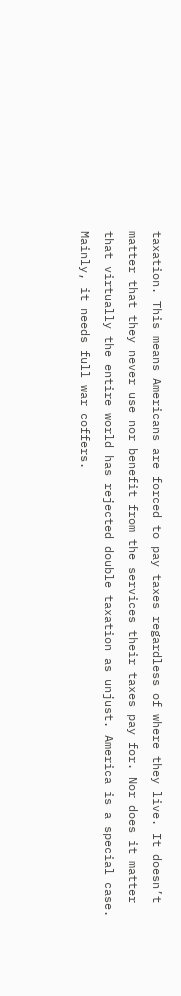taxation. This means Americans are forced to pay taxes regardless of where they live. It doesn’t matter that they never use nor benefit from the services their taxes pay for. Nor does it matter that virtually the entire world has rejected double taxation as unjust. America is a special case. Mainly, it needs full war coffers.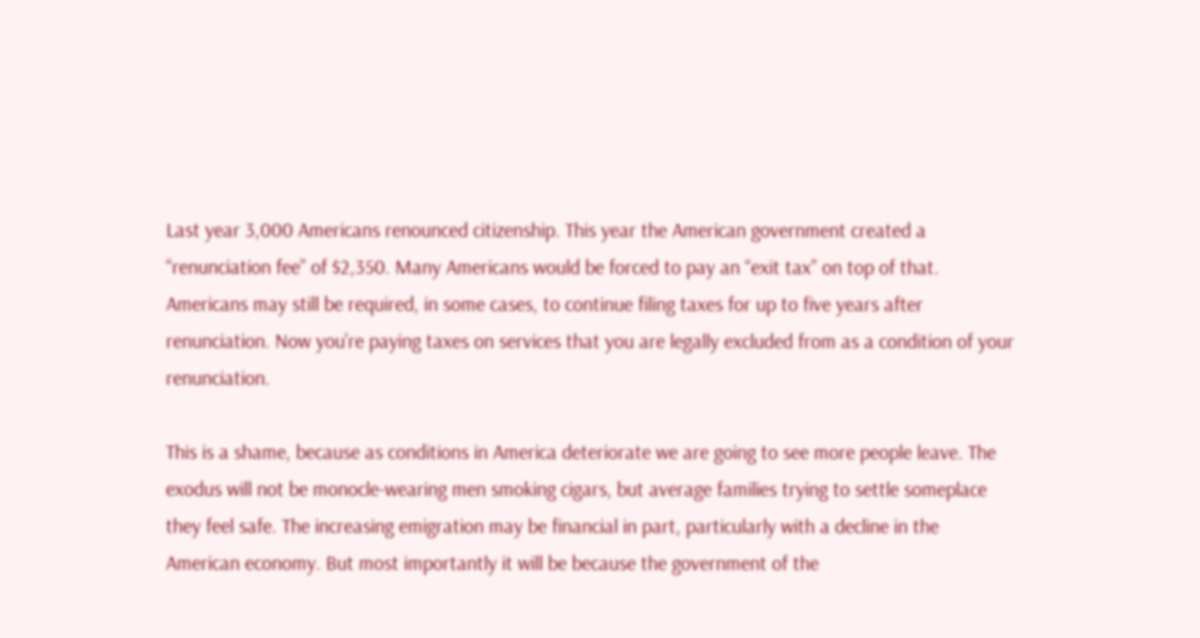Last year 3,000 Americans renounced citizenship. This year the American government created a “renunciation fee” of $2,350. Many Americans would be forced to pay an “exit tax” on top of that. Americans may still be required, in some cases, to continue filing taxes for up to five years after renunciation. Now you’re paying taxes on services that you are legally excluded from as a condition of your renunciation.

This is a shame, because as conditions in America deteriorate we are going to see more people leave. The exodus will not be monocle-wearing men smoking cigars, but average families trying to settle someplace they feel safe. The increasing emigration may be financial in part, particularly with a decline in the American economy. But most importantly it will be because the government of the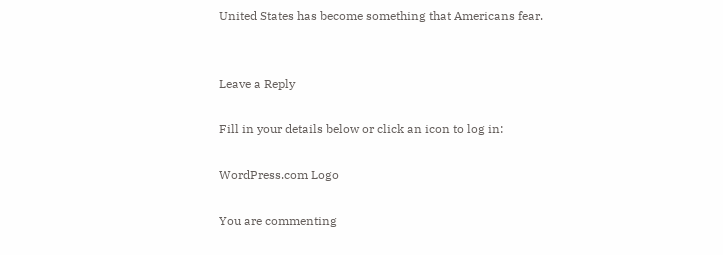United States has become something that Americans fear.


Leave a Reply

Fill in your details below or click an icon to log in:

WordPress.com Logo

You are commenting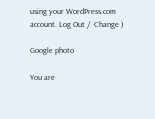using your WordPress.com account. Log Out /  Change )

Google photo

You are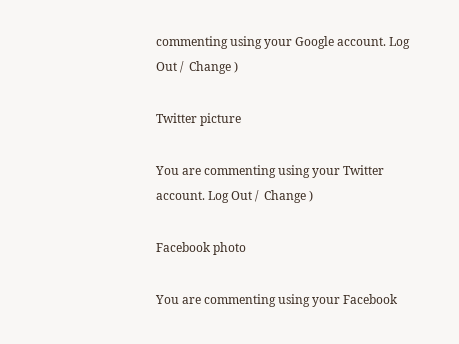commenting using your Google account. Log Out /  Change )

Twitter picture

You are commenting using your Twitter account. Log Out /  Change )

Facebook photo

You are commenting using your Facebook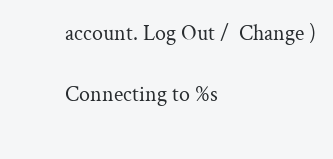account. Log Out /  Change )

Connecting to %s